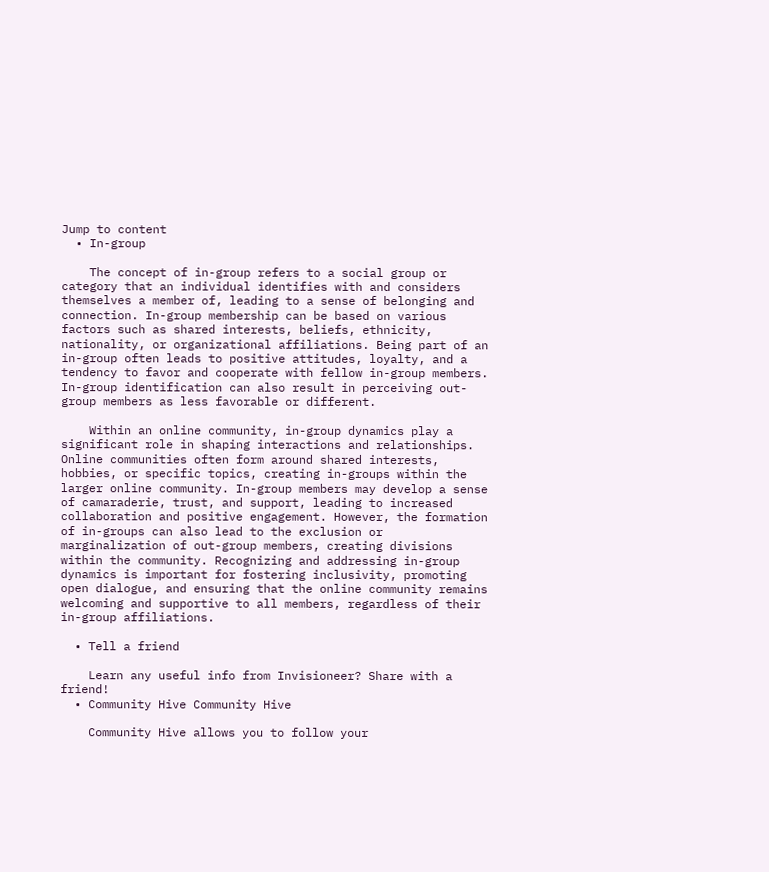Jump to content
  • In-group

    The concept of in-group refers to a social group or category that an individual identifies with and considers themselves a member of, leading to a sense of belonging and connection. In-group membership can be based on various factors such as shared interests, beliefs, ethnicity, nationality, or organizational affiliations. Being part of an in-group often leads to positive attitudes, loyalty, and a tendency to favor and cooperate with fellow in-group members. In-group identification can also result in perceiving out-group members as less favorable or different.

    Within an online community, in-group dynamics play a significant role in shaping interactions and relationships. Online communities often form around shared interests, hobbies, or specific topics, creating in-groups within the larger online community. In-group members may develop a sense of camaraderie, trust, and support, leading to increased collaboration and positive engagement. However, the formation of in-groups can also lead to the exclusion or marginalization of out-group members, creating divisions within the community. Recognizing and addressing in-group dynamics is important for fostering inclusivity, promoting open dialogue, and ensuring that the online community remains welcoming and supportive to all members, regardless of their in-group affiliations.

  • Tell a friend

    Learn any useful info from Invisioneer? Share with a friend!
  • Community Hive Community Hive

    Community Hive allows you to follow your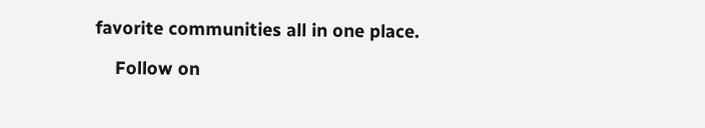favorite communities all in one place.

    Follow on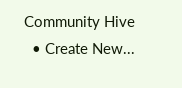Community Hive
  • Create New...